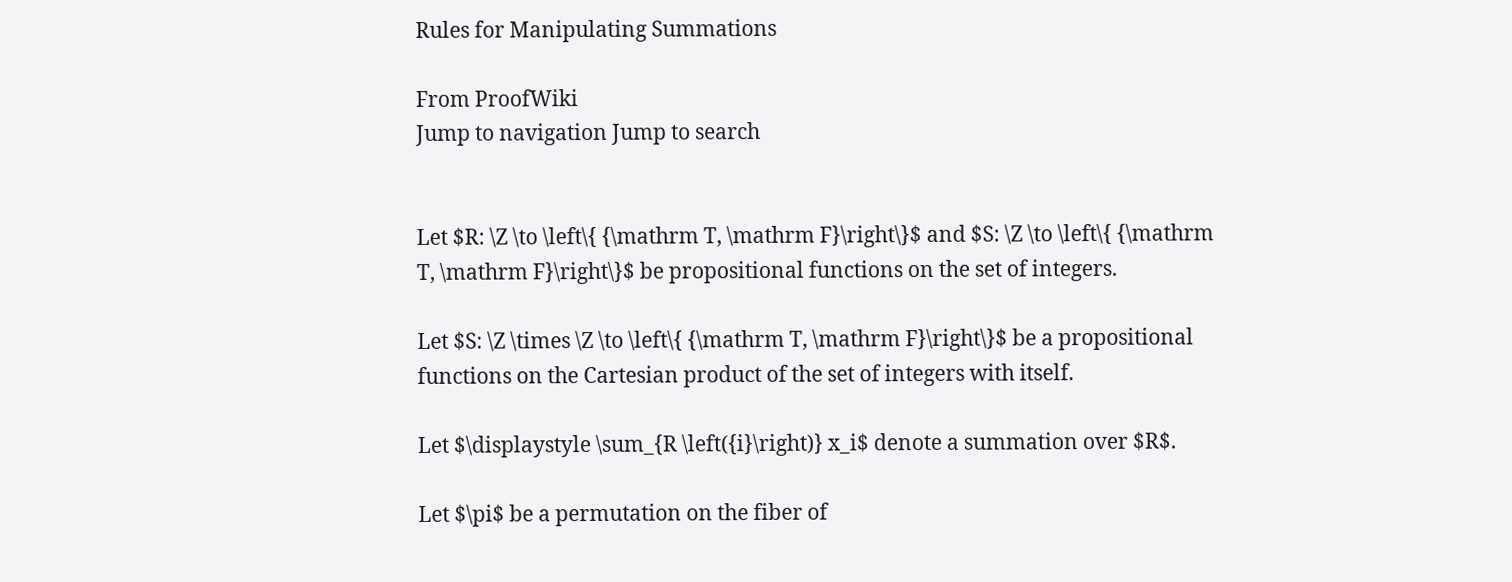Rules for Manipulating Summations

From ProofWiki
Jump to navigation Jump to search


Let $R: \Z \to \left\{ {\mathrm T, \mathrm F}\right\}$ and $S: \Z \to \left\{ {\mathrm T, \mathrm F}\right\}$ be propositional functions on the set of integers.

Let $S: \Z \times \Z \to \left\{ {\mathrm T, \mathrm F}\right\}$ be a propositional functions on the Cartesian product of the set of integers with itself.

Let $\displaystyle \sum_{R \left({i}\right)} x_i$ denote a summation over $R$.

Let $\pi$ be a permutation on the fiber of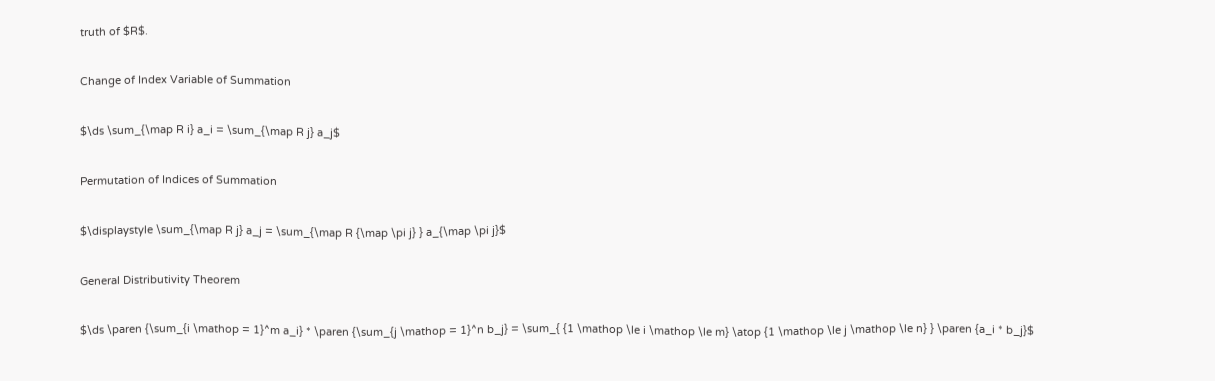truth of $R$.

Change of Index Variable of Summation

$\ds \sum_{\map R i} a_i = \sum_{\map R j} a_j$

Permutation of Indices of Summation

$\displaystyle \sum_{\map R j} a_j = \sum_{\map R {\map \pi j} } a_{\map \pi j}$

General Distributivity Theorem

$\ds \paren {\sum_{i \mathop = 1}^m a_i} * \paren {\sum_{j \mathop = 1}^n b_j} = \sum_{ {1 \mathop \le i \mathop \le m} \atop {1 \mathop \le j \mathop \le n} } \paren {a_i * b_j}$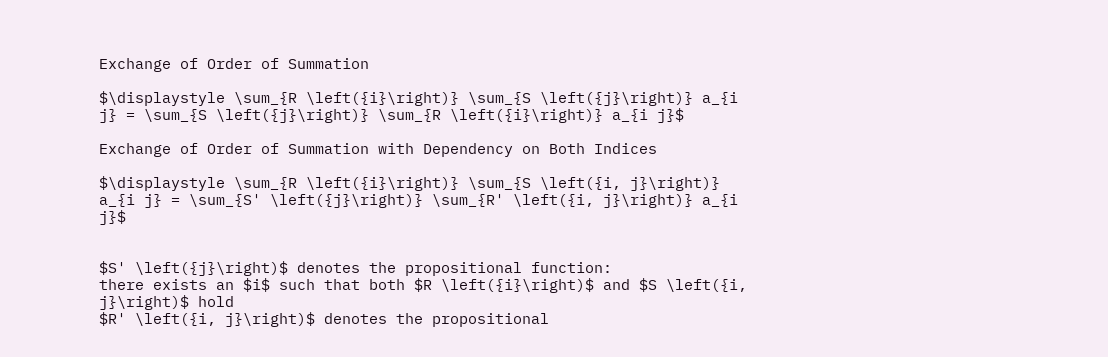Exchange of Order of Summation

$\displaystyle \sum_{R \left({i}\right)} \sum_{S \left({j}\right)} a_{i j} = \sum_{S \left({j}\right)} \sum_{R \left({i}\right)} a_{i j}$

Exchange of Order of Summation with Dependency on Both Indices

$\displaystyle \sum_{R \left({i}\right)} \sum_{S \left({i, j}\right)} a_{i j} = \sum_{S' \left({j}\right)} \sum_{R' \left({i, j}\right)} a_{i j}$


$S' \left({j}\right)$ denotes the propositional function:
there exists an $i$ such that both $R \left({i}\right)$ and $S \left({i, j}\right)$ hold
$R' \left({i, j}\right)$ denotes the propositional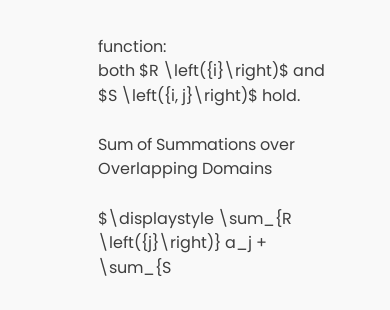function:
both $R \left({i}\right)$ and $S \left({i, j}\right)$ hold.

Sum of Summations over Overlapping Domains

$\displaystyle \sum_{R \left({j}\right)} a_j + \sum_{S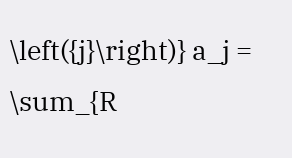\left({j}\right)} a_j = \sum_{R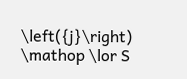\left({j}\right) \mathop \lor S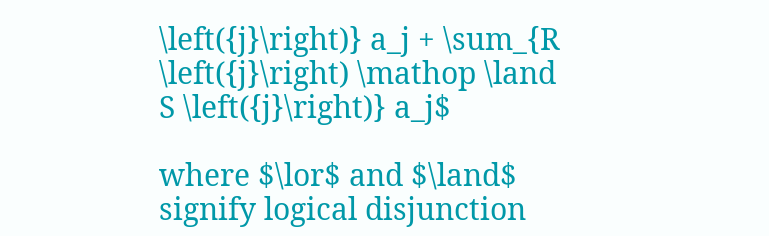\left({j}\right)} a_j + \sum_{R \left({j}\right) \mathop \land S \left({j}\right)} a_j$

where $\lor$ and $\land$ signify logical disjunction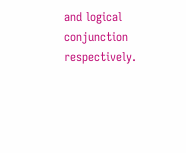and logical conjunction respectively.